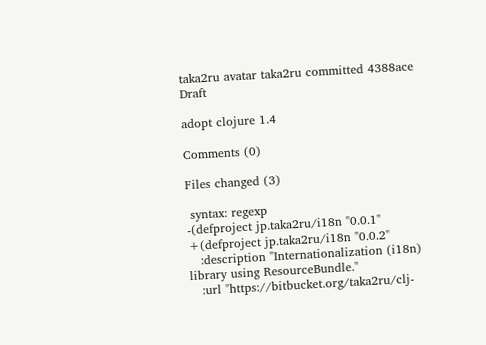taka2ru avatar taka2ru committed 4388ace Draft

adopt clojure 1.4

Comments (0)

Files changed (3)

 syntax: regexp
-(defproject jp.taka2ru/i18n "0.0.1"
+(defproject jp.taka2ru/i18n "0.0.2"
   :description "Internationalization (i18n) library using ResourceBundle."
   :url "https://bitbucket.org/taka2ru/clj-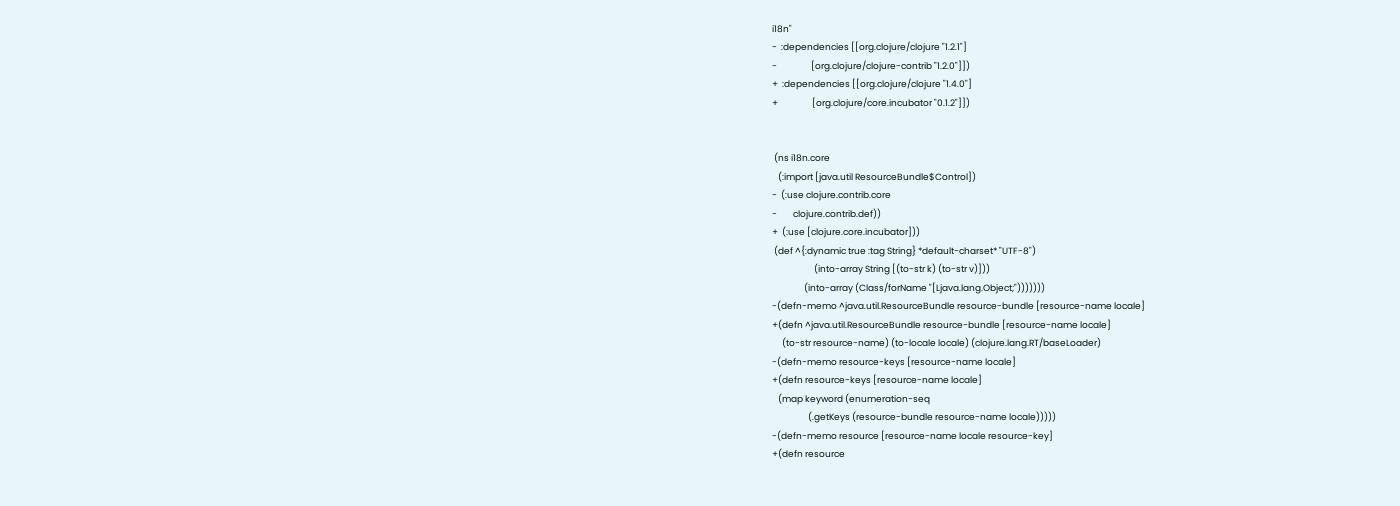i18n"
-  :dependencies [[org.clojure/clojure "1.2.1"]
-                 [org.clojure/clojure-contrib "1.2.0"]])
+  :dependencies [[org.clojure/clojure "1.4.0"]
+                 [org.clojure/core.incubator "0.1.2"]])


 (ns i18n.core
   (:import [java.util ResourceBundle$Control])
-  (:use clojure.contrib.core
-        clojure.contrib.def))
+  (:use [clojure.core.incubator]))
 (def ^{:dynamic true :tag String} *default-charset* "UTF-8")
                     (into-array String [(to-str k) (to-str v)]))
                (into-array (Class/forName "[Ljava.lang.Object;")))))))
-(defn-memo ^java.util.ResourceBundle resource-bundle [resource-name locale]
+(defn ^java.util.ResourceBundle resource-bundle [resource-name locale]
     (to-str resource-name) (to-locale locale) (clojure.lang.RT/baseLoader)
-(defn-memo resource-keys [resource-name locale]
+(defn resource-keys [resource-name locale]
   (map keyword (enumeration-seq
                  (.getKeys (resource-bundle resource-name locale)))))
-(defn-memo resource [resource-name locale resource-key]
+(defn resource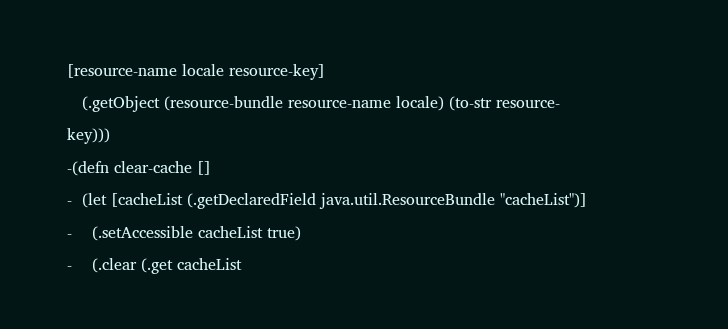[resource-name locale resource-key]
   (.getObject (resource-bundle resource-name locale) (to-str resource-key)))
-(defn clear-cache []
-  (let [cacheList (.getDeclaredField java.util.ResourceBundle "cacheList")]
-    (.setAccessible cacheList true)
-    (.clear (.get cacheList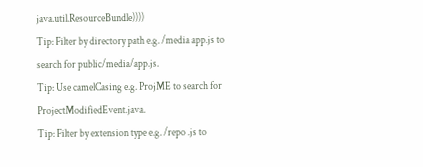java.util.ResourceBundle))))
Tip: Filter by directory path e.g. /media app.js to search for public/media/app.js.
Tip: Use camelCasing e.g. ProjME to search for ProjectModifiedEvent.java.
Tip: Filter by extension type e.g. /repo .js to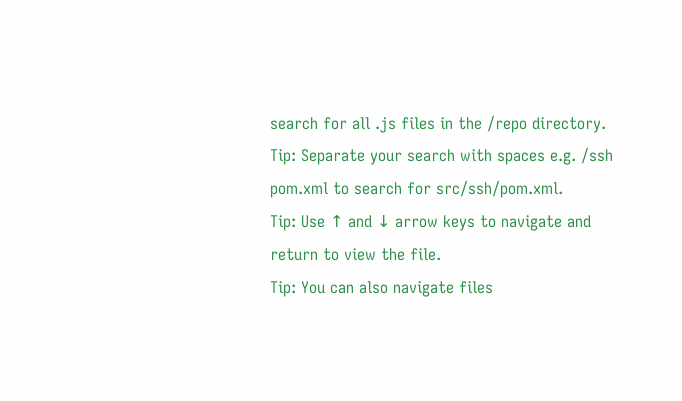search for all .js files in the /repo directory.
Tip: Separate your search with spaces e.g. /ssh pom.xml to search for src/ssh/pom.xml.
Tip: Use ↑ and ↓ arrow keys to navigate and return to view the file.
Tip: You can also navigate files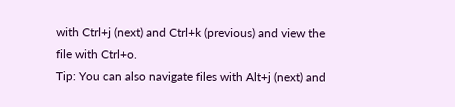with Ctrl+j (next) and Ctrl+k (previous) and view the file with Ctrl+o.
Tip: You can also navigate files with Alt+j (next) and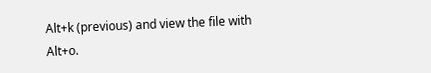Alt+k (previous) and view the file with Alt+o.